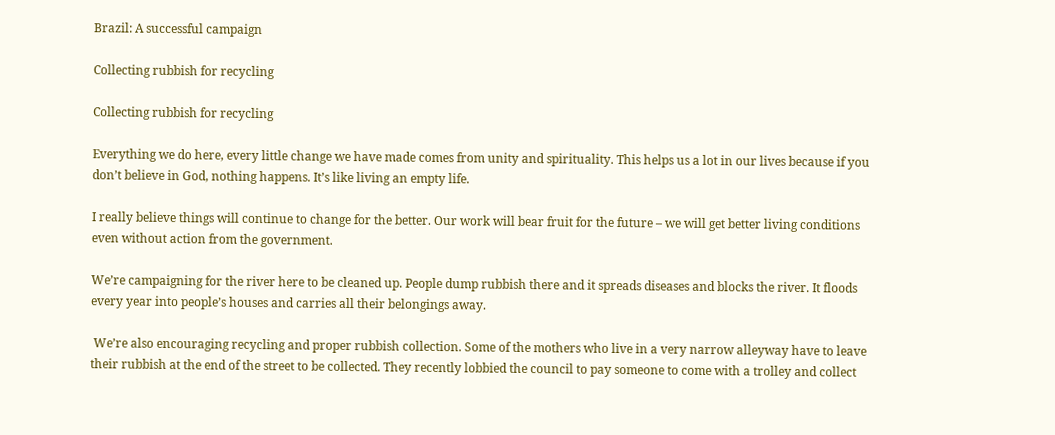Brazil: A successful campaign

Collecting rubbish for recycling

Collecting rubbish for recycling

Everything we do here, every little change we have made comes from unity and spirituality. This helps us a lot in our lives because if you don’t believe in God, nothing happens. It’s like living an empty life.

I really believe things will continue to change for the better. Our work will bear fruit for the future – we will get better living conditions even without action from the government.

We’re campaigning for the river here to be cleaned up. People dump rubbish there and it spreads diseases and blocks the river. It floods every year into people’s houses and carries all their belongings away.

 We’re also encouraging recycling and proper rubbish collection. Some of the mothers who live in a very narrow alleyway have to leave their rubbish at the end of the street to be collected. They recently lobbied the council to pay someone to come with a trolley and collect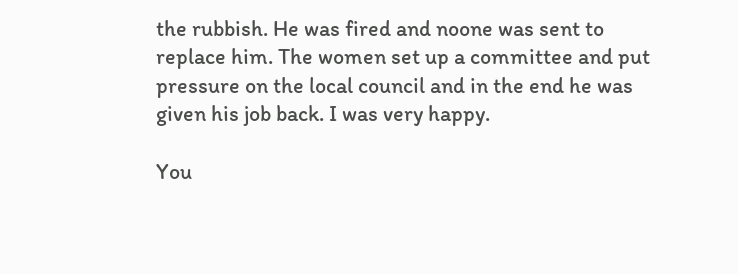the rubbish. He was fired and noone was sent to replace him. The women set up a committee and put pressure on the local council and in the end he was given his job back. I was very happy.

You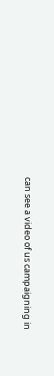can see a video of us campaigning in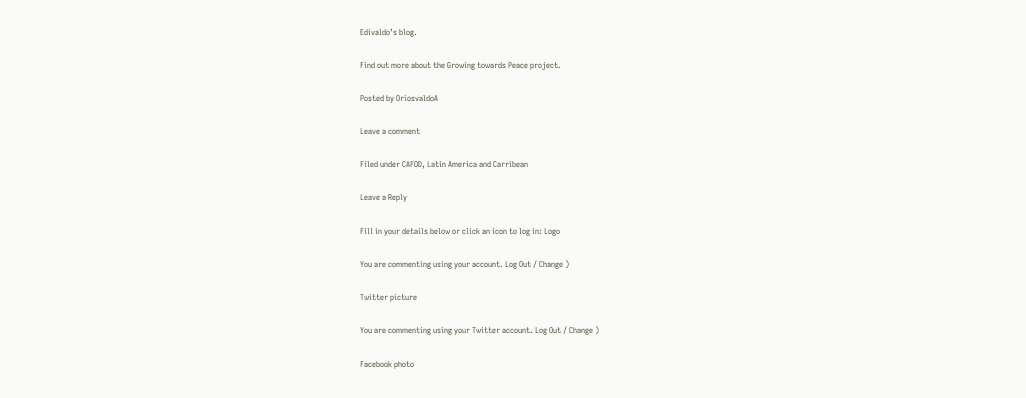Edivaldo’s blog.

Find out more about the Growing towards Peace project.

Posted by OriosvaldoA

Leave a comment

Filed under CAFOD, Latin America and Carribean

Leave a Reply

Fill in your details below or click an icon to log in: Logo

You are commenting using your account. Log Out / Change )

Twitter picture

You are commenting using your Twitter account. Log Out / Change )

Facebook photo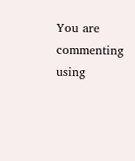You are commenting using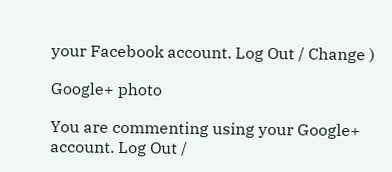your Facebook account. Log Out / Change )

Google+ photo

You are commenting using your Google+ account. Log Out /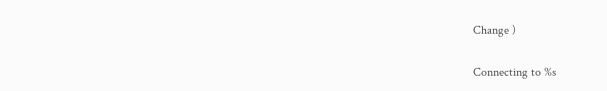Change )

Connecting to %s